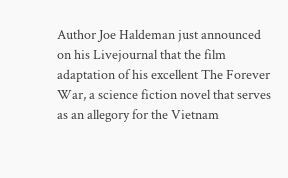Author Joe Haldeman just announced on his Livejournal that the film adaptation of his excellent The Forever War, a science fiction novel that serves as an allegory for the Vietnam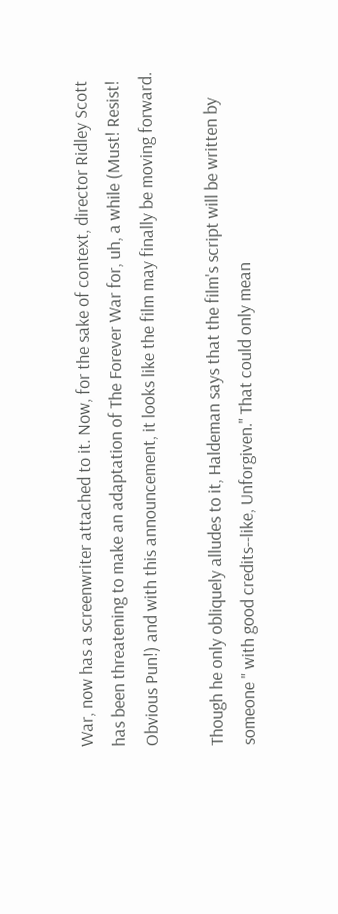War, now has a screenwriter attached to it. Now, for the sake of context, director Ridley Scott has been threatening to make an adaptation of The Forever War for, uh, a while (Must! Resist! Obvious Pun!) and with this announcement, it looks like the film may finally be moving forward.

Though he only obliquely alludes to it, Haldeman says that the film's script will be written by someone " with good credits--like, Unforgiven." That could only mean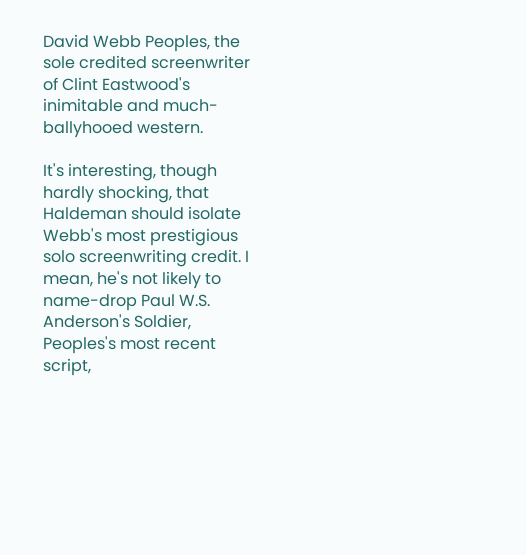David Webb Peoples, the sole credited screenwriter of Clint Eastwood's inimitable and much-ballyhooed western.

It's interesting, though hardly shocking, that Haldeman should isolate Webb's most prestigious solo screenwriting credit. I mean, he's not likely to name-drop Paul W.S. Anderson's Soldier, Peoples's most recent script,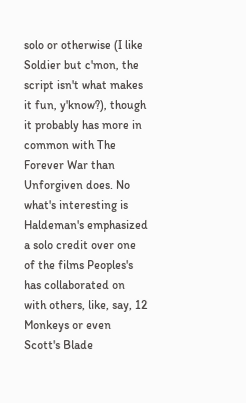solo or otherwise (I like Soldier but c'mon, the script isn't what makes it fun, y'know?), though it probably has more in common with The Forever War than Unforgiven does. No what's interesting is Haldeman's emphasized a solo credit over one of the films Peoples's has collaborated on with others, like, say, 12 Monkeys or even Scott's Blade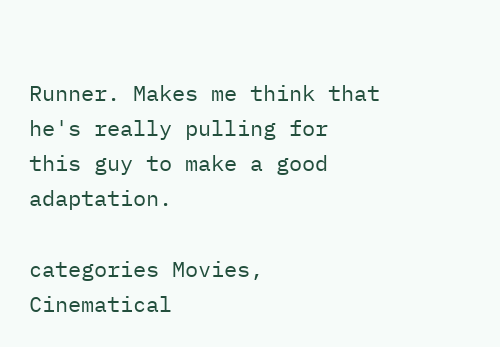Runner. Makes me think that he's really pulling for this guy to make a good adaptation.

categories Movies, Cinematical